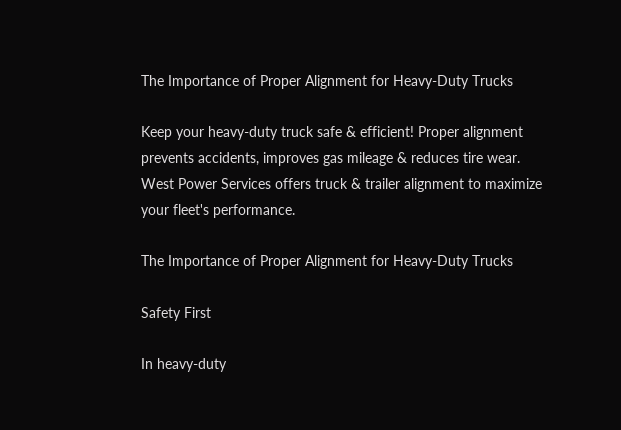The Importance of Proper Alignment for Heavy-Duty Trucks

Keep your heavy-duty truck safe & efficient! Proper alignment prevents accidents, improves gas mileage & reduces tire wear. West Power Services offers truck & trailer alignment to maximize your fleet's performance.

The Importance of Proper Alignment for Heavy-Duty Trucks

Safety First

In heavy-duty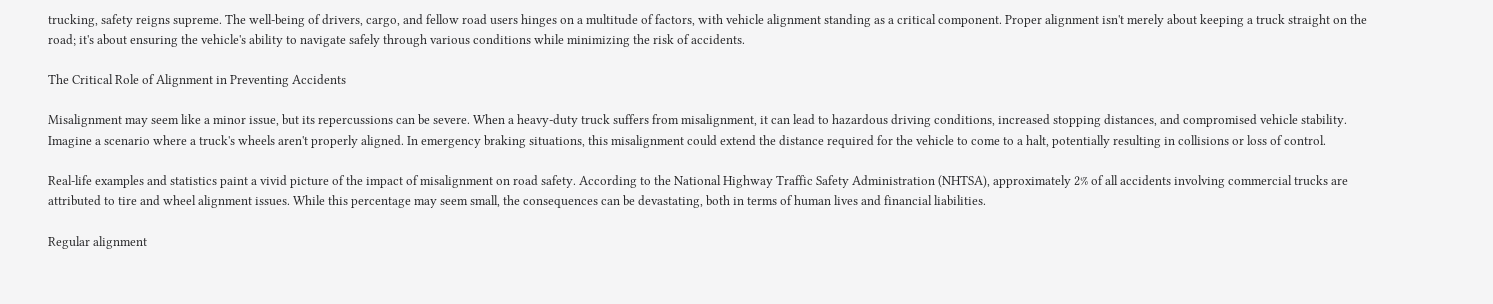trucking, safety reigns supreme. The well-being of drivers, cargo, and fellow road users hinges on a multitude of factors, with vehicle alignment standing as a critical component. Proper alignment isn't merely about keeping a truck straight on the road; it's about ensuring the vehicle's ability to navigate safely through various conditions while minimizing the risk of accidents.

The Critical Role of Alignment in Preventing Accidents

Misalignment may seem like a minor issue, but its repercussions can be severe. When a heavy-duty truck suffers from misalignment, it can lead to hazardous driving conditions, increased stopping distances, and compromised vehicle stability. Imagine a scenario where a truck's wheels aren't properly aligned. In emergency braking situations, this misalignment could extend the distance required for the vehicle to come to a halt, potentially resulting in collisions or loss of control.

Real-life examples and statistics paint a vivid picture of the impact of misalignment on road safety. According to the National Highway Traffic Safety Administration (NHTSA), approximately 2% of all accidents involving commercial trucks are attributed to tire and wheel alignment issues. While this percentage may seem small, the consequences can be devastating, both in terms of human lives and financial liabilities.

Regular alignment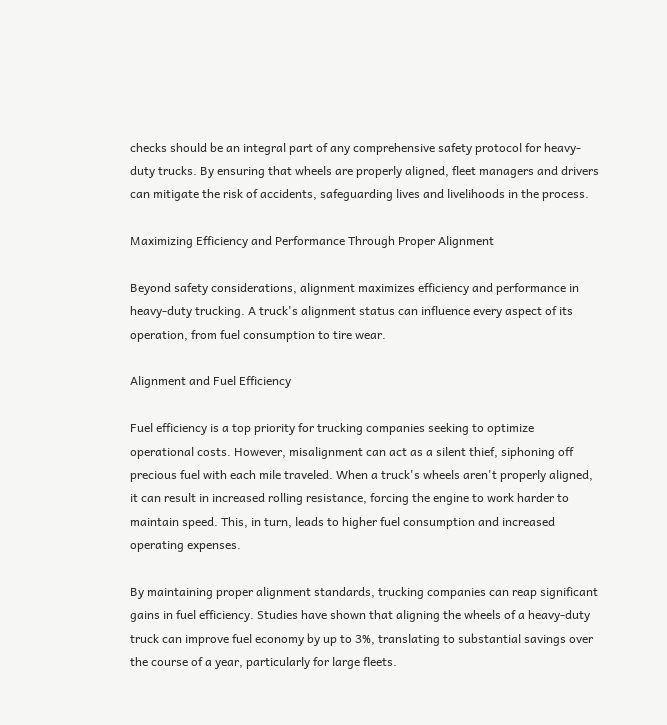checks should be an integral part of any comprehensive safety protocol for heavy-duty trucks. By ensuring that wheels are properly aligned, fleet managers and drivers can mitigate the risk of accidents, safeguarding lives and livelihoods in the process.

Maximizing Efficiency and Performance Through Proper Alignment

Beyond safety considerations, alignment maximizes efficiency and performance in heavy-duty trucking. A truck's alignment status can influence every aspect of its operation, from fuel consumption to tire wear.

Alignment and Fuel Efficiency

Fuel efficiency is a top priority for trucking companies seeking to optimize operational costs. However, misalignment can act as a silent thief, siphoning off precious fuel with each mile traveled. When a truck's wheels aren't properly aligned, it can result in increased rolling resistance, forcing the engine to work harder to maintain speed. This, in turn, leads to higher fuel consumption and increased operating expenses.

By maintaining proper alignment standards, trucking companies can reap significant gains in fuel efficiency. Studies have shown that aligning the wheels of a heavy-duty truck can improve fuel economy by up to 3%, translating to substantial savings over the course of a year, particularly for large fleets.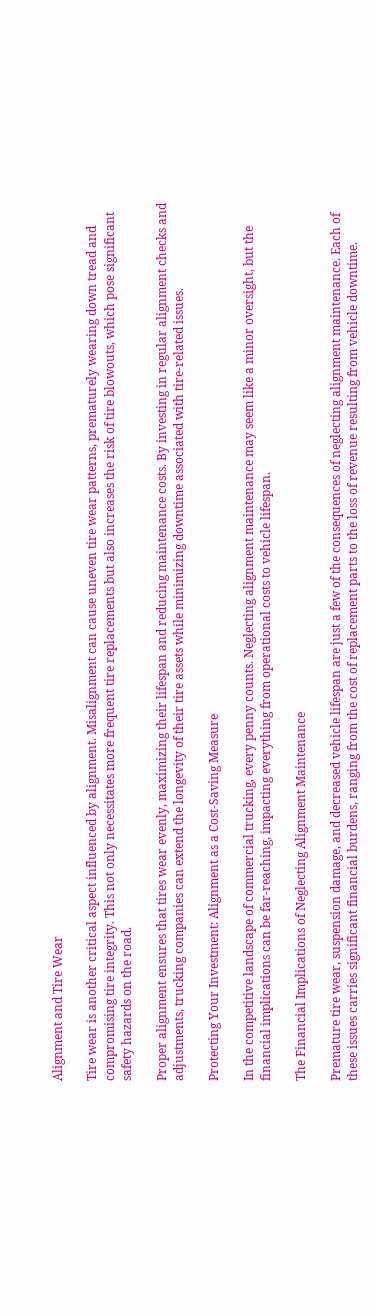Alignment and Tire Wear

Tire wear is another critical aspect influenced by alignment. Misalignment can cause uneven tire wear patterns, prematurely wearing down tread and compromising tire integrity. This not only necessitates more frequent tire replacements but also increases the risk of tire blowouts, which pose significant safety hazards on the road.

Proper alignment ensures that tires wear evenly, maximizing their lifespan and reducing maintenance costs. By investing in regular alignment checks and adjustments, trucking companies can extend the longevity of their tire assets while minimizing downtime associated with tire-related issues.

Protecting Your Investment: Alignment as a Cost-Saving Measure

In the competitive landscape of commercial trucking, every penny counts. Neglecting alignment maintenance may seem like a minor oversight, but the financial implications can be far-reaching, impacting everything from operational costs to vehicle lifespan.

The Financial Implications of Neglecting Alignment Maintenance

Premature tire wear, suspension damage, and decreased vehicle lifespan are just a few of the consequences of neglecting alignment maintenance. Each of these issues carries significant financial burdens, ranging from the cost of replacement parts to the loss of revenue resulting from vehicle downtime.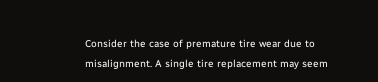Consider the case of premature tire wear due to misalignment. A single tire replacement may seem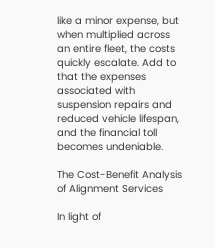like a minor expense, but when multiplied across an entire fleet, the costs quickly escalate. Add to that the expenses associated with suspension repairs and reduced vehicle lifespan, and the financial toll becomes undeniable.

The Cost-Benefit Analysis of Alignment Services

In light of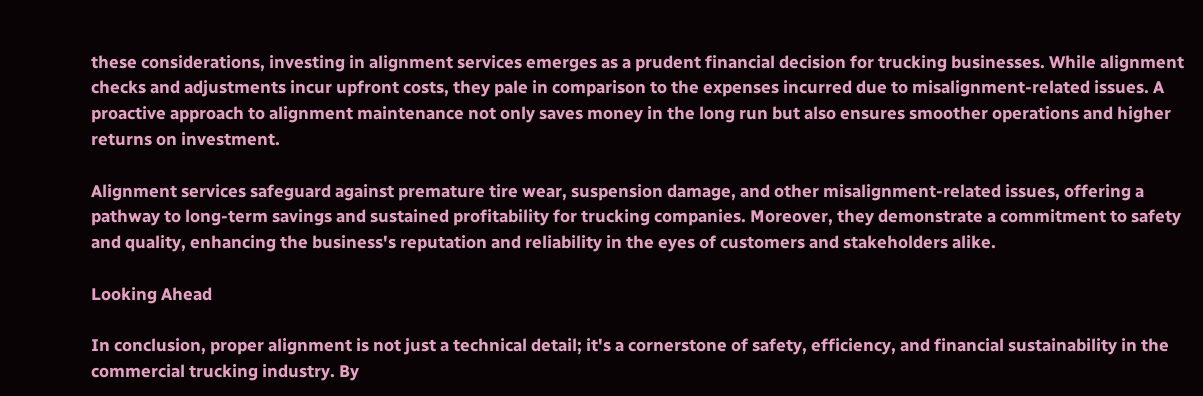these considerations, investing in alignment services emerges as a prudent financial decision for trucking businesses. While alignment checks and adjustments incur upfront costs, they pale in comparison to the expenses incurred due to misalignment-related issues. A proactive approach to alignment maintenance not only saves money in the long run but also ensures smoother operations and higher returns on investment.

Alignment services safeguard against premature tire wear, suspension damage, and other misalignment-related issues, offering a pathway to long-term savings and sustained profitability for trucking companies. Moreover, they demonstrate a commitment to safety and quality, enhancing the business's reputation and reliability in the eyes of customers and stakeholders alike.

Looking Ahead

In conclusion, proper alignment is not just a technical detail; it's a cornerstone of safety, efficiency, and financial sustainability in the commercial trucking industry. By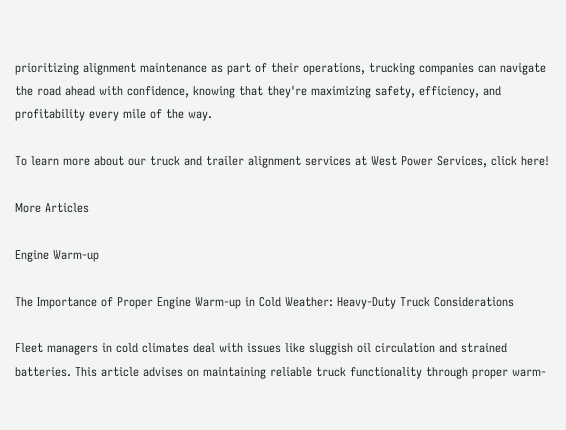prioritizing alignment maintenance as part of their operations, trucking companies can navigate the road ahead with confidence, knowing that they're maximizing safety, efficiency, and profitability every mile of the way.

To learn more about our truck and trailer alignment services at West Power Services, click here!

More Articles

Engine Warm-up

The Importance of Proper Engine Warm-up in Cold Weather: Heavy-Duty Truck Considerations

Fleet managers in cold climates deal with issues like sluggish oil circulation and strained batteries. This article advises on maintaining reliable truck functionality through proper warm-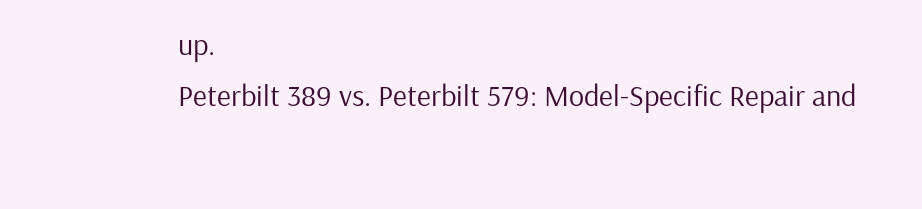up.
Peterbilt 389 vs. Peterbilt 579: Model-Specific Repair and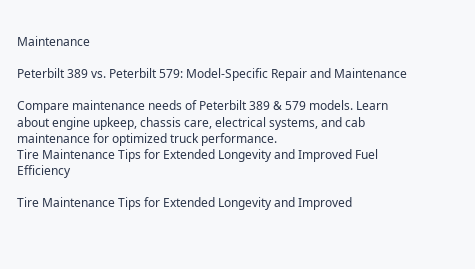Maintenance

Peterbilt 389 vs. Peterbilt 579: Model-Specific Repair and Maintenance

Compare maintenance needs of Peterbilt 389 & 579 models. Learn about engine upkeep, chassis care, electrical systems, and cab maintenance for optimized truck performance.
Tire Maintenance Tips for Extended Longevity and Improved Fuel Efficiency

Tire Maintenance Tips for Extended Longevity and Improved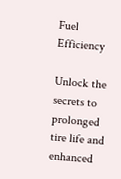Fuel Efficiency

Unlock the secrets to prolonged tire life and enhanced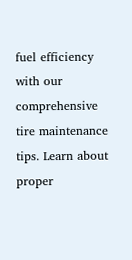fuel efficiency with our comprehensive tire maintenance tips. Learn about proper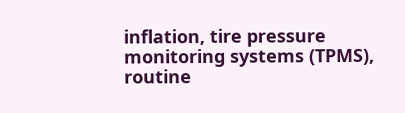inflation, tire pressure monitoring systems (TPMS), routine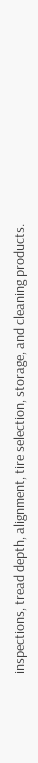inspections, tread depth, alignment, tire selection, storage, and cleaning products.